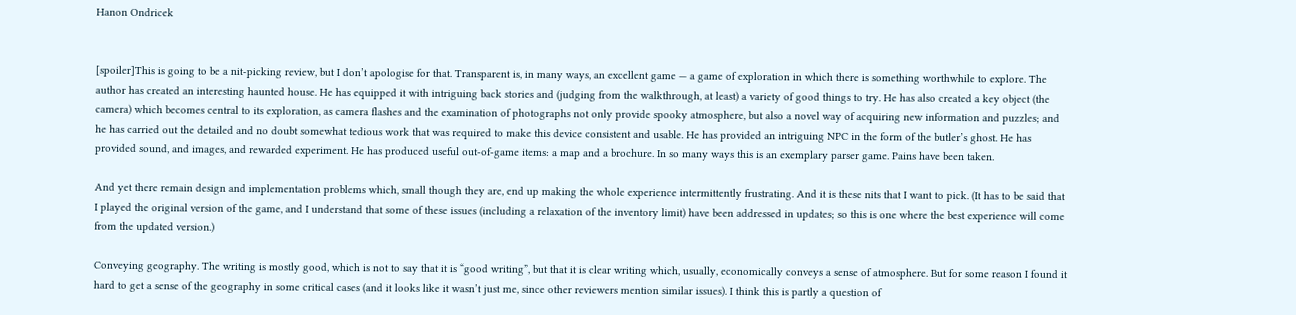Hanon Ondricek


[spoiler]This is going to be a nit-picking review, but I don’t apologise for that. Transparent is, in many ways, an excellent game — a game of exploration in which there is something worthwhile to explore. The author has created an interesting haunted house. He has equipped it with intriguing back stories and (judging from the walkthrough, at least) a variety of good things to try. He has also created a key object (the camera) which becomes central to its exploration, as camera flashes and the examination of photographs not only provide spooky atmosphere, but also a novel way of acquiring new information and puzzles; and he has carried out the detailed and no doubt somewhat tedious work that was required to make this device consistent and usable. He has provided an intriguing NPC in the form of the butler’s ghost. He has provided sound, and images, and rewarded experiment. He has produced useful out-of-game items: a map and a brochure. In so many ways this is an exemplary parser game. Pains have been taken.

And yet there remain design and implementation problems which, small though they are, end up making the whole experience intermittently frustrating. And it is these nits that I want to pick. (It has to be said that I played the original version of the game, and I understand that some of these issues (including a relaxation of the inventory limit) have been addressed in updates; so this is one where the best experience will come from the updated version.)

Conveying geography. The writing is mostly good, which is not to say that it is “good writing”, but that it is clear writing which, usually, economically conveys a sense of atmosphere. But for some reason I found it hard to get a sense of the geography in some critical cases (and it looks like it wasn’t just me, since other reviewers mention similar issues). I think this is partly a question of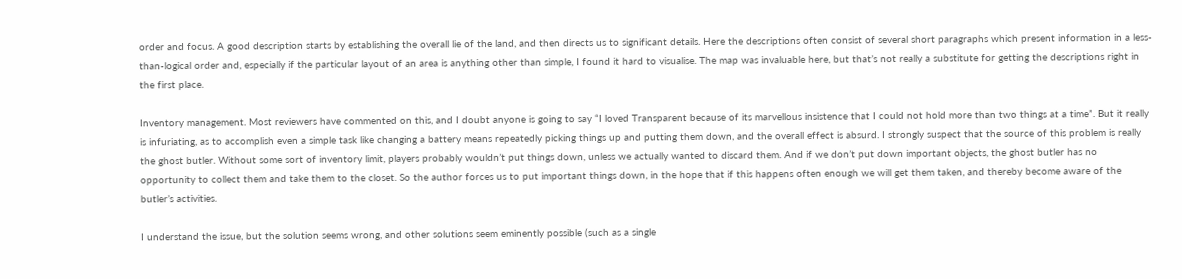order and focus. A good description starts by establishing the overall lie of the land, and then directs us to significant details. Here the descriptions often consist of several short paragraphs which present information in a less-than-logical order and, especially if the particular layout of an area is anything other than simple, I found it hard to visualise. The map was invaluable here, but that’s not really a substitute for getting the descriptions right in the first place.

Inventory management. Most reviewers have commented on this, and I doubt anyone is going to say “I loved Transparent because of its marvellous insistence that I could not hold more than two things at a time”. But it really is infuriating, as to accomplish even a simple task like changing a battery means repeatedly picking things up and putting them down, and the overall effect is absurd. I strongly suspect that the source of this problem is really the ghost butler. Without some sort of inventory limit, players probably wouldn’t put things down, unless we actually wanted to discard them. And if we don’t put down important objects, the ghost butler has no opportunity to collect them and take them to the closet. So the author forces us to put important things down, in the hope that if this happens often enough we will get them taken, and thereby become aware of the butler’s activities.

I understand the issue, but the solution seems wrong, and other solutions seem eminently possible (such as a single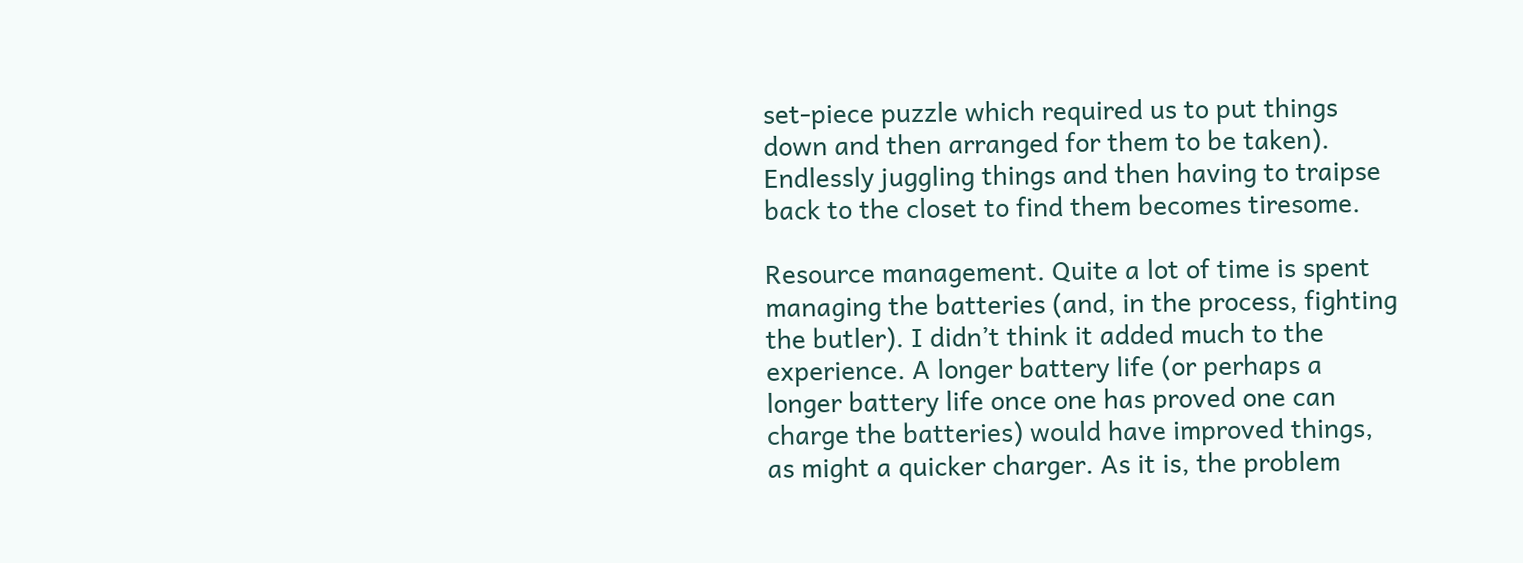set-piece puzzle which required us to put things down and then arranged for them to be taken). Endlessly juggling things and then having to traipse back to the closet to find them becomes tiresome.

Resource management. Quite a lot of time is spent managing the batteries (and, in the process, fighting the butler). I didn’t think it added much to the experience. A longer battery life (or perhaps a longer battery life once one has proved one can charge the batteries) would have improved things, as might a quicker charger. As it is, the problem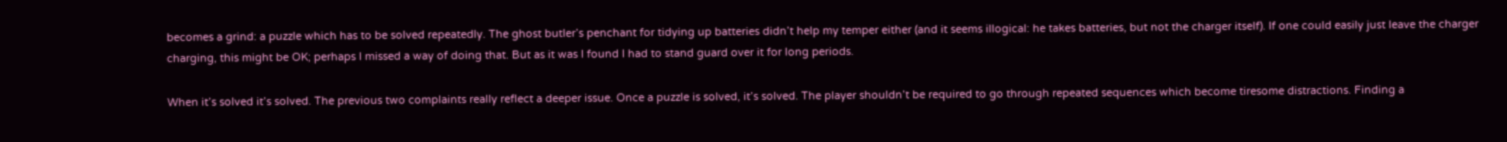becomes a grind: a puzzle which has to be solved repeatedly. The ghost butler’s penchant for tidying up batteries didn’t help my temper either (and it seems illogical: he takes batteries, but not the charger itself). If one could easily just leave the charger charging, this might be OK; perhaps I missed a way of doing that. But as it was I found I had to stand guard over it for long periods.

When it’s solved it’s solved. The previous two complaints really reflect a deeper issue. Once a puzzle is solved, it’s solved. The player shouldn’t be required to go through repeated sequences which become tiresome distractions. Finding a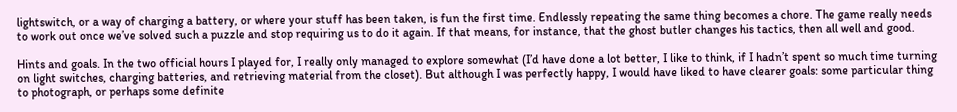lightswitch, or a way of charging a battery, or where your stuff has been taken, is fun the first time. Endlessly repeating the same thing becomes a chore. The game really needs to work out once we’ve solved such a puzzle and stop requiring us to do it again. If that means, for instance, that the ghost butler changes his tactics, then all well and good.

Hints and goals. In the two official hours I played for, I really only managed to explore somewhat (I’d have done a lot better, I like to think, if I hadn’t spent so much time turning on light switches, charging batteries, and retrieving material from the closet). But although I was perfectly happy, I would have liked to have clearer goals: some particular thing to photograph, or perhaps some definite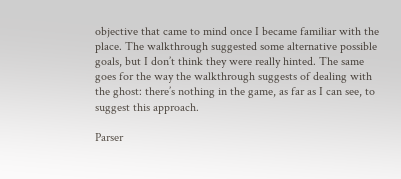objective that came to mind once I became familiar with the place. The walkthrough suggested some alternative possible goals, but I don’t think they were really hinted. The same goes for the way the walkthrough suggests of dealing with the ghost: there’s nothing in the game, as far as I can see, to suggest this approach.

Parser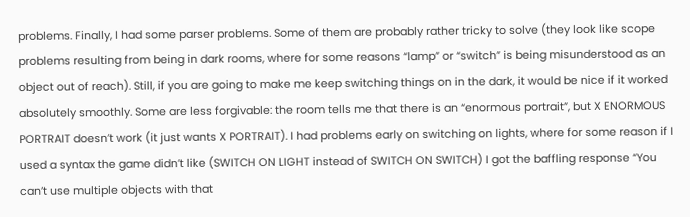problems. Finally, I had some parser problems. Some of them are probably rather tricky to solve (they look like scope problems resulting from being in dark rooms, where for some reasons “lamp” or “switch” is being misunderstood as an object out of reach). Still, if you are going to make me keep switching things on in the dark, it would be nice if it worked absolutely smoothly. Some are less forgivable: the room tells me that there is an “enormous portrait”, but X ENORMOUS PORTRAIT doesn’t work (it just wants X PORTRAIT). I had problems early on switching on lights, where for some reason if I used a syntax the game didn’t like (SWITCH ON LIGHT instead of SWITCH ON SWITCH) I got the baffling response “You can’t use multiple objects with that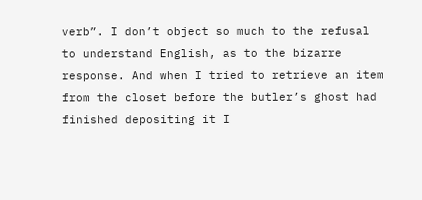verb”. I don’t object so much to the refusal to understand English, as to the bizarre response. And when I tried to retrieve an item from the closet before the butler’s ghost had finished depositing it I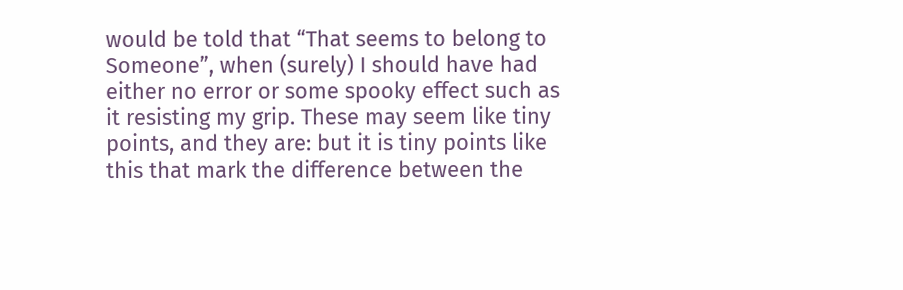would be told that “That seems to belong to Someone”, when (surely) I should have had either no error or some spooky effect such as it resisting my grip. These may seem like tiny points, and they are: but it is tiny points like this that mark the difference between the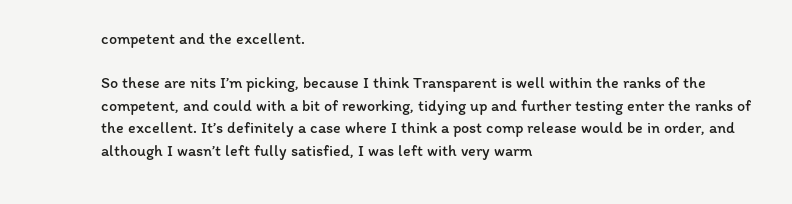competent and the excellent.

So these are nits I’m picking, because I think Transparent is well within the ranks of the competent, and could with a bit of reworking, tidying up and further testing enter the ranks of the excellent. It’s definitely a case where I think a post comp release would be in order, and although I wasn’t left fully satisfied, I was left with very warm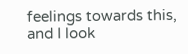feelings towards this, and I look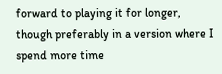forward to playing it for longer, though preferably in a version where I spend more time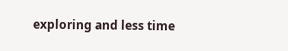exploring and less time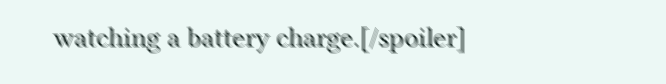watching a battery charge.[/spoiler]